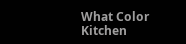What Color Kitchen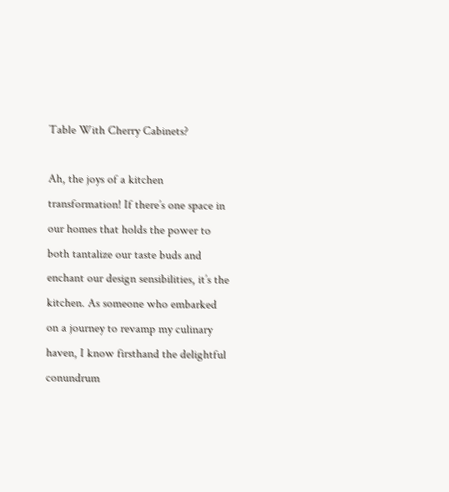Table With Cherry Cabinets?

Ah, the joys of a kitchen transformation! If there’s one space in our homes that holds the power to both tantalize our taste buds and enchant our design sensibilities, it’s the kitchen. As someone who embarked on a journey to revamp my culinary haven, I know firsthand the delightful conundrum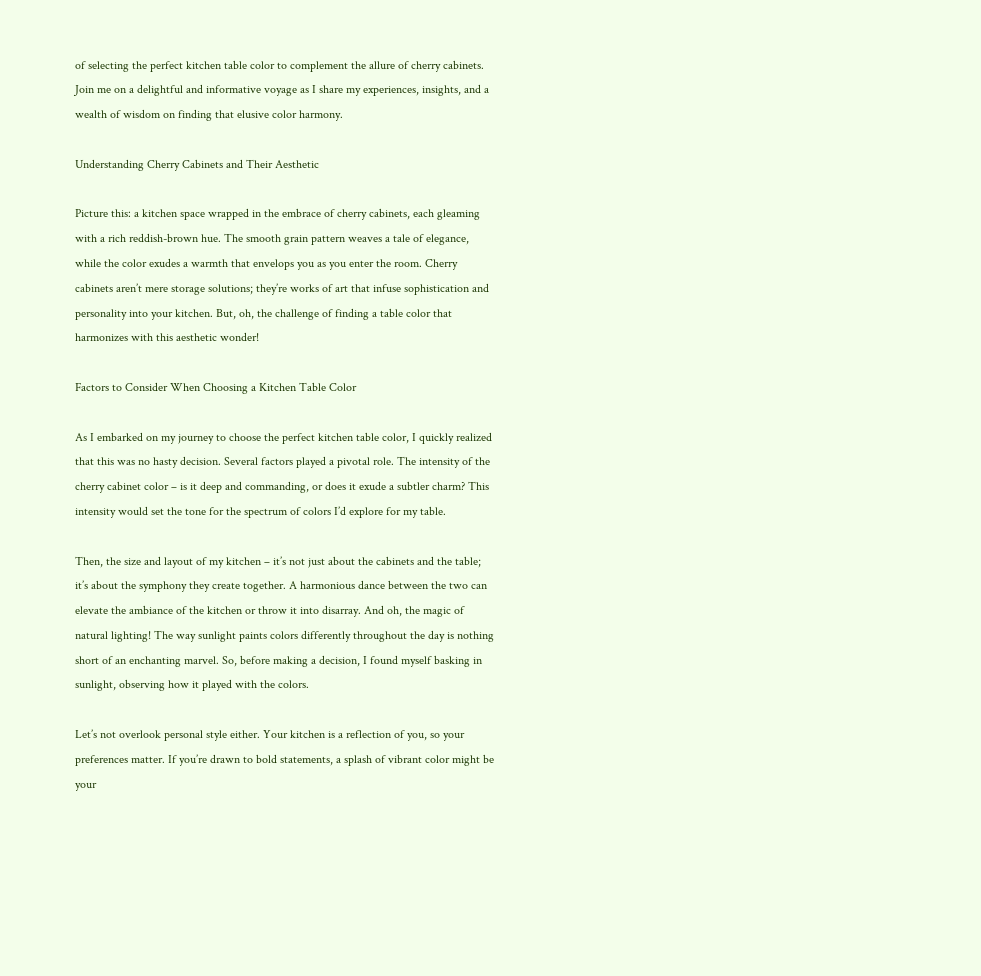of selecting the perfect kitchen table color to complement the allure of cherry cabinets. Join me on a delightful and informative voyage as I share my experiences, insights, and a wealth of wisdom on finding that elusive color harmony.

Understanding Cherry Cabinets and Their Aesthetic

Picture this: a kitchen space wrapped in the embrace of cherry cabinets, each gleaming with a rich reddish-brown hue. The smooth grain pattern weaves a tale of elegance, while the color exudes a warmth that envelops you as you enter the room. Cherry cabinets aren’t mere storage solutions; they’re works of art that infuse sophistication and personality into your kitchen. But, oh, the challenge of finding a table color that harmonizes with this aesthetic wonder!

Factors to Consider When Choosing a Kitchen Table Color

As I embarked on my journey to choose the perfect kitchen table color, I quickly realized that this was no hasty decision. Several factors played a pivotal role. The intensity of the cherry cabinet color – is it deep and commanding, or does it exude a subtler charm? This intensity would set the tone for the spectrum of colors I’d explore for my table.

Then, the size and layout of my kitchen – it’s not just about the cabinets and the table; it’s about the symphony they create together. A harmonious dance between the two can elevate the ambiance of the kitchen or throw it into disarray. And oh, the magic of natural lighting! The way sunlight paints colors differently throughout the day is nothing short of an enchanting marvel. So, before making a decision, I found myself basking in sunlight, observing how it played with the colors.

Let’s not overlook personal style either. Your kitchen is a reflection of you, so your preferences matter. If you’re drawn to bold statements, a splash of vibrant color might be your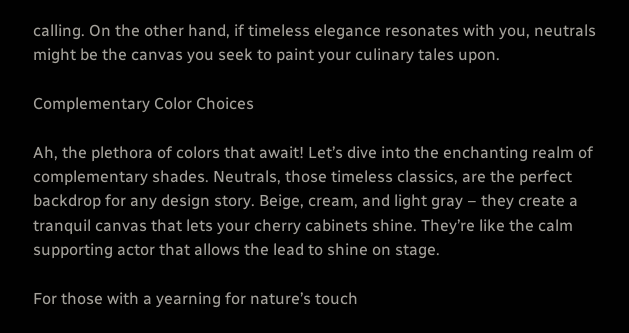calling. On the other hand, if timeless elegance resonates with you, neutrals might be the canvas you seek to paint your culinary tales upon.

Complementary Color Choices

Ah, the plethora of colors that await! Let’s dive into the enchanting realm of complementary shades. Neutrals, those timeless classics, are the perfect backdrop for any design story. Beige, cream, and light gray – they create a tranquil canvas that lets your cherry cabinets shine. They’re like the calm supporting actor that allows the lead to shine on stage.

For those with a yearning for nature’s touch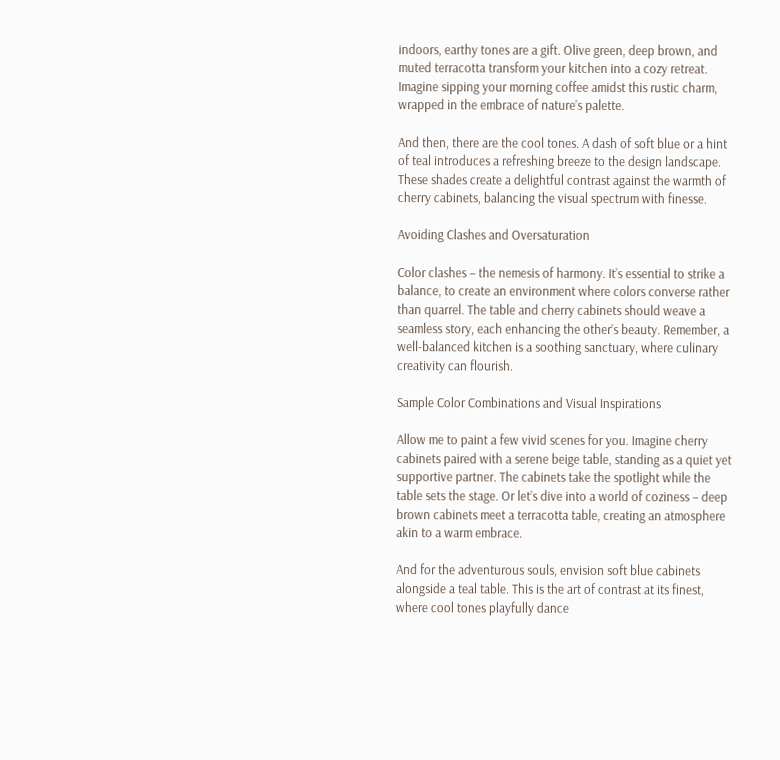indoors, earthy tones are a gift. Olive green, deep brown, and muted terracotta transform your kitchen into a cozy retreat. Imagine sipping your morning coffee amidst this rustic charm, wrapped in the embrace of nature’s palette.

And then, there are the cool tones. A dash of soft blue or a hint of teal introduces a refreshing breeze to the design landscape. These shades create a delightful contrast against the warmth of cherry cabinets, balancing the visual spectrum with finesse.

Avoiding Clashes and Oversaturation

Color clashes – the nemesis of harmony. It’s essential to strike a balance, to create an environment where colors converse rather than quarrel. The table and cherry cabinets should weave a seamless story, each enhancing the other’s beauty. Remember, a well-balanced kitchen is a soothing sanctuary, where culinary creativity can flourish.

Sample Color Combinations and Visual Inspirations

Allow me to paint a few vivid scenes for you. Imagine cherry cabinets paired with a serene beige table, standing as a quiet yet supportive partner. The cabinets take the spotlight while the table sets the stage. Or let’s dive into a world of coziness – deep brown cabinets meet a terracotta table, creating an atmosphere akin to a warm embrace.

And for the adventurous souls, envision soft blue cabinets alongside a teal table. This is the art of contrast at its finest, where cool tones playfully dance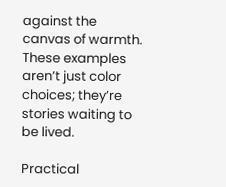against the canvas of warmth. These examples aren’t just color choices; they’re stories waiting to be lived.

Practical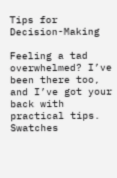Tips for Decision-Making

Feeling a tad overwhelmed? I’ve been there too, and I’ve got your back with practical tips. Swatches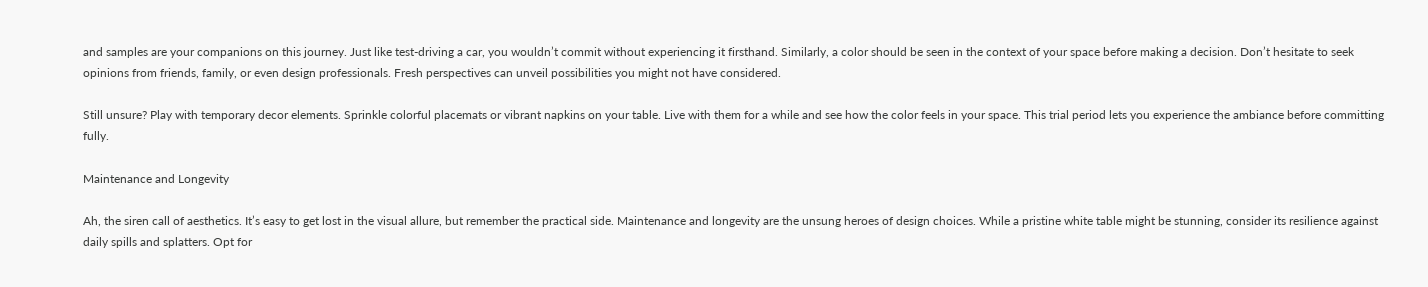and samples are your companions on this journey. Just like test-driving a car, you wouldn’t commit without experiencing it firsthand. Similarly, a color should be seen in the context of your space before making a decision. Don’t hesitate to seek opinions from friends, family, or even design professionals. Fresh perspectives can unveil possibilities you might not have considered.

Still unsure? Play with temporary decor elements. Sprinkle colorful placemats or vibrant napkins on your table. Live with them for a while and see how the color feels in your space. This trial period lets you experience the ambiance before committing fully.

Maintenance and Longevity

Ah, the siren call of aesthetics. It’s easy to get lost in the visual allure, but remember the practical side. Maintenance and longevity are the unsung heroes of design choices. While a pristine white table might be stunning, consider its resilience against daily spills and splatters. Opt for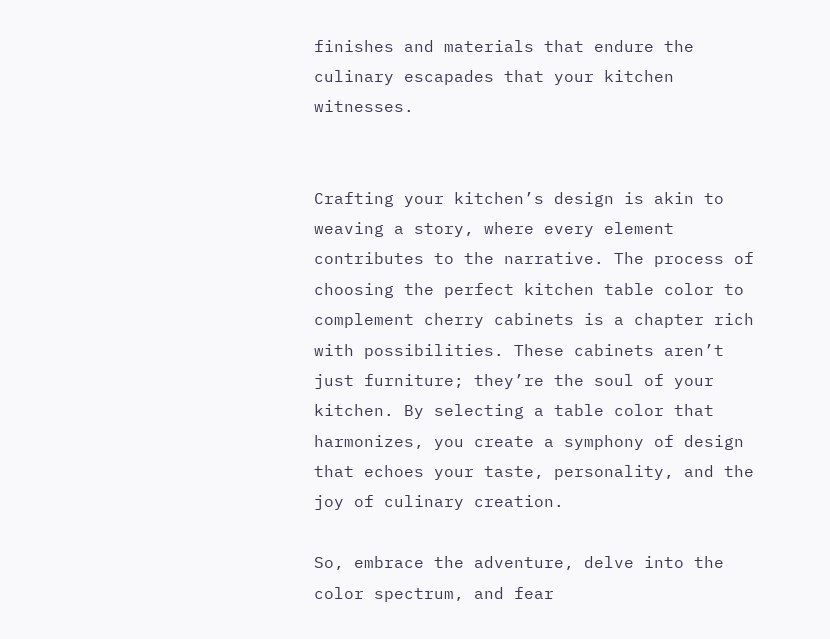finishes and materials that endure the culinary escapades that your kitchen witnesses.


Crafting your kitchen’s design is akin to weaving a story, where every element contributes to the narrative. The process of choosing the perfect kitchen table color to complement cherry cabinets is a chapter rich with possibilities. These cabinets aren’t just furniture; they’re the soul of your kitchen. By selecting a table color that harmonizes, you create a symphony of design that echoes your taste, personality, and the joy of culinary creation.

So, embrace the adventure, delve into the color spectrum, and fear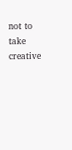not to take creative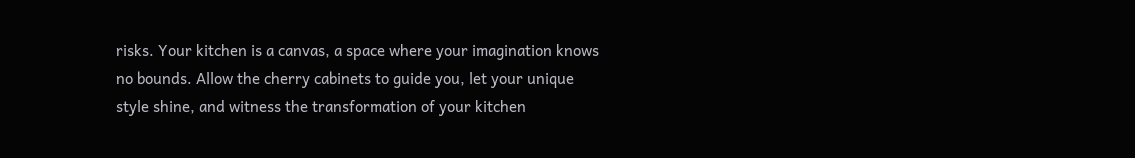risks. Your kitchen is a canvas, a space where your imagination knows no bounds. Allow the cherry cabinets to guide you, let your unique style shine, and witness the transformation of your kitchen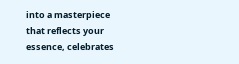into a masterpiece that reflects your essence, celebrates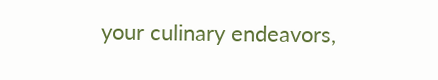your culinary endeavors,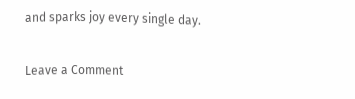and sparks joy every single day.

Leave a Comment